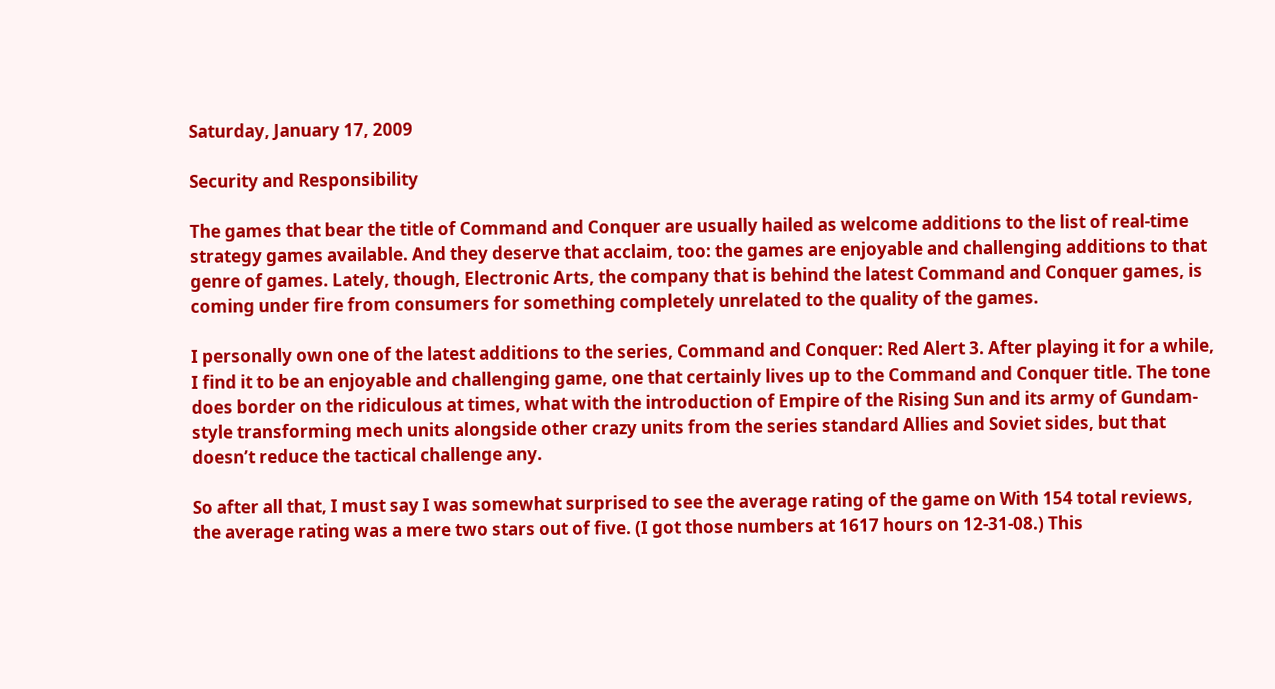Saturday, January 17, 2009

Security and Responsibility

The games that bear the title of Command and Conquer are usually hailed as welcome additions to the list of real-time strategy games available. And they deserve that acclaim, too: the games are enjoyable and challenging additions to that genre of games. Lately, though, Electronic Arts, the company that is behind the latest Command and Conquer games, is coming under fire from consumers for something completely unrelated to the quality of the games.

I personally own one of the latest additions to the series, Command and Conquer: Red Alert 3. After playing it for a while, I find it to be an enjoyable and challenging game, one that certainly lives up to the Command and Conquer title. The tone does border on the ridiculous at times, what with the introduction of Empire of the Rising Sun and its army of Gundam-style transforming mech units alongside other crazy units from the series standard Allies and Soviet sides, but that doesn’t reduce the tactical challenge any.

So after all that, I must say I was somewhat surprised to see the average rating of the game on With 154 total reviews, the average rating was a mere two stars out of five. (I got those numbers at 1617 hours on 12-31-08.) This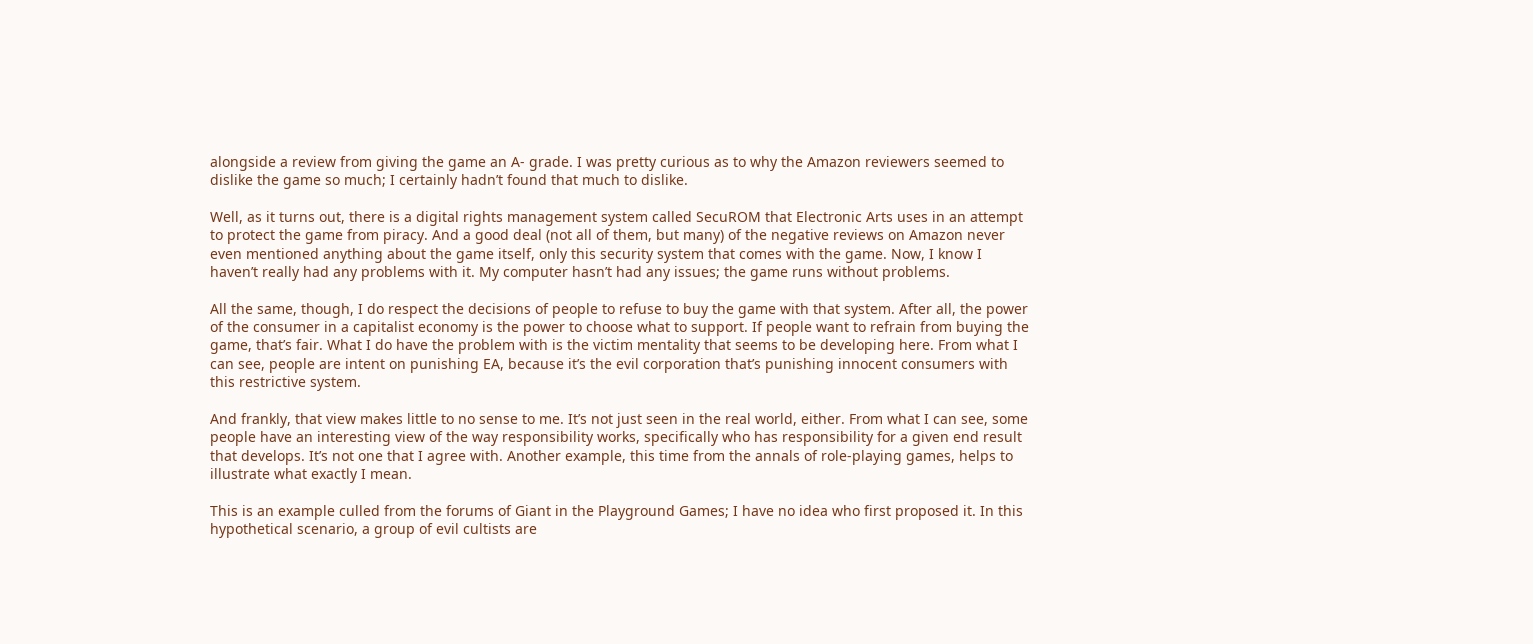alongside a review from giving the game an A- grade. I was pretty curious as to why the Amazon reviewers seemed to dislike the game so much; I certainly hadn’t found that much to dislike.

Well, as it turns out, there is a digital rights management system called SecuROM that Electronic Arts uses in an attempt to protect the game from piracy. And a good deal (not all of them, but many) of the negative reviews on Amazon never even mentioned anything about the game itself, only this security system that comes with the game. Now, I know I haven’t really had any problems with it. My computer hasn’t had any issues; the game runs without problems.

All the same, though, I do respect the decisions of people to refuse to buy the game with that system. After all, the power of the consumer in a capitalist economy is the power to choose what to support. If people want to refrain from buying the game, that’s fair. What I do have the problem with is the victim mentality that seems to be developing here. From what I can see, people are intent on punishing EA, because it’s the evil corporation that’s punishing innocent consumers with this restrictive system.

And frankly, that view makes little to no sense to me. It’s not just seen in the real world, either. From what I can see, some people have an interesting view of the way responsibility works, specifically who has responsibility for a given end result that develops. It’s not one that I agree with. Another example, this time from the annals of role-playing games, helps to illustrate what exactly I mean.

This is an example culled from the forums of Giant in the Playground Games; I have no idea who first proposed it. In this hypothetical scenario, a group of evil cultists are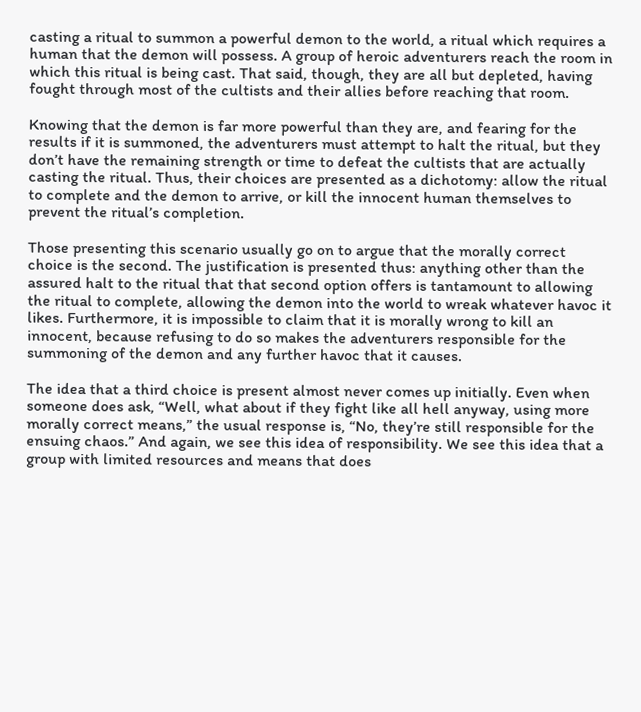casting a ritual to summon a powerful demon to the world, a ritual which requires a human that the demon will possess. A group of heroic adventurers reach the room in which this ritual is being cast. That said, though, they are all but depleted, having fought through most of the cultists and their allies before reaching that room.

Knowing that the demon is far more powerful than they are, and fearing for the results if it is summoned, the adventurers must attempt to halt the ritual, but they don’t have the remaining strength or time to defeat the cultists that are actually casting the ritual. Thus, their choices are presented as a dichotomy: allow the ritual to complete and the demon to arrive, or kill the innocent human themselves to prevent the ritual’s completion.

Those presenting this scenario usually go on to argue that the morally correct choice is the second. The justification is presented thus: anything other than the assured halt to the ritual that that second option offers is tantamount to allowing the ritual to complete, allowing the demon into the world to wreak whatever havoc it likes. Furthermore, it is impossible to claim that it is morally wrong to kill an innocent, because refusing to do so makes the adventurers responsible for the summoning of the demon and any further havoc that it causes.

The idea that a third choice is present almost never comes up initially. Even when someone does ask, “Well, what about if they fight like all hell anyway, using more morally correct means,” the usual response is, “No, they’re still responsible for the ensuing chaos.” And again, we see this idea of responsibility. We see this idea that a group with limited resources and means that does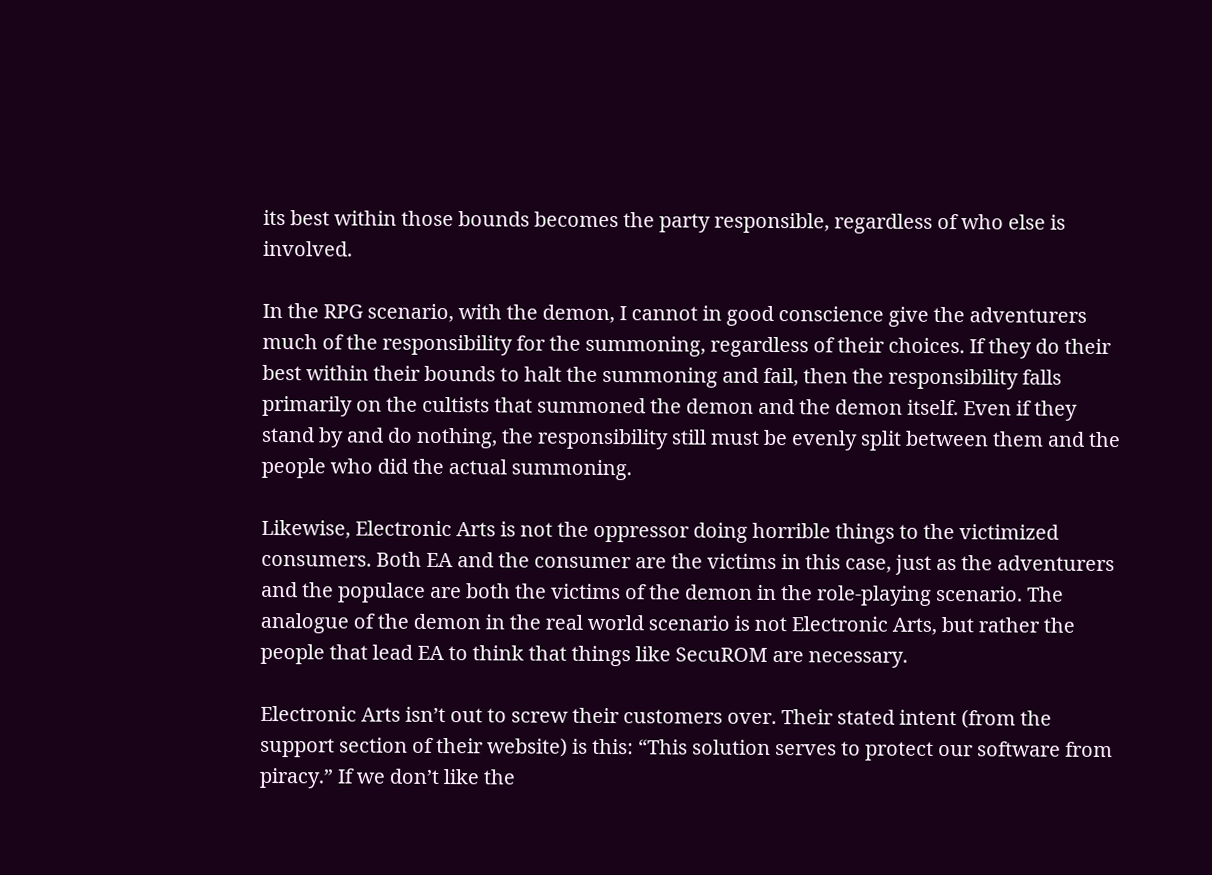its best within those bounds becomes the party responsible, regardless of who else is involved.

In the RPG scenario, with the demon, I cannot in good conscience give the adventurers much of the responsibility for the summoning, regardless of their choices. If they do their best within their bounds to halt the summoning and fail, then the responsibility falls primarily on the cultists that summoned the demon and the demon itself. Even if they stand by and do nothing, the responsibility still must be evenly split between them and the people who did the actual summoning.

Likewise, Electronic Arts is not the oppressor doing horrible things to the victimized consumers. Both EA and the consumer are the victims in this case, just as the adventurers and the populace are both the victims of the demon in the role-playing scenario. The analogue of the demon in the real world scenario is not Electronic Arts, but rather the people that lead EA to think that things like SecuROM are necessary.

Electronic Arts isn’t out to screw their customers over. Their stated intent (from the support section of their website) is this: “This solution serves to protect our software from piracy.” If we don’t like the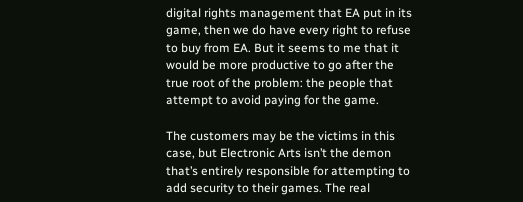digital rights management that EA put in its game, then we do have every right to refuse to buy from EA. But it seems to me that it would be more productive to go after the true root of the problem: the people that attempt to avoid paying for the game.

The customers may be the victims in this case, but Electronic Arts isn’t the demon that’s entirely responsible for attempting to add security to their games. The real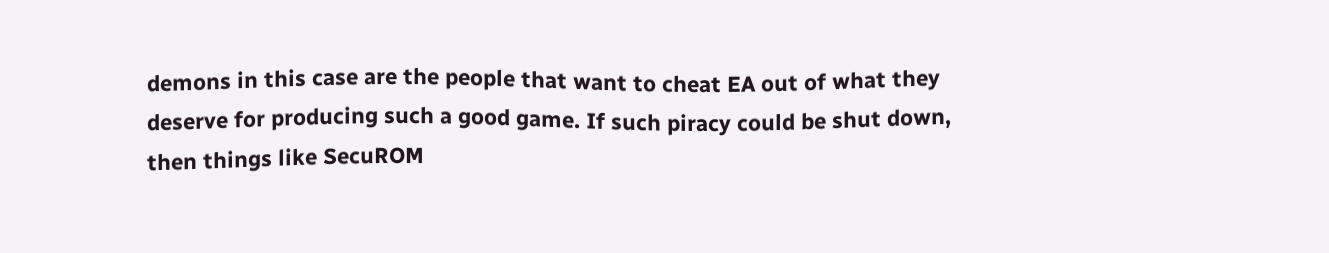demons in this case are the people that want to cheat EA out of what they deserve for producing such a good game. If such piracy could be shut down, then things like SecuROM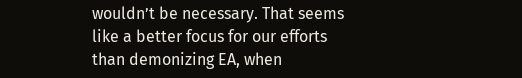wouldn’t be necessary. That seems like a better focus for our efforts than demonizing EA, when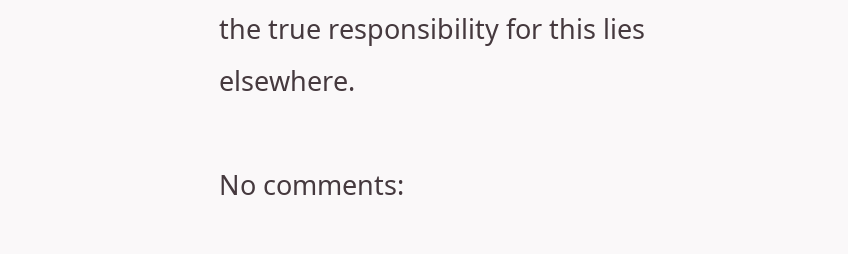the true responsibility for this lies elsewhere.

No comments: